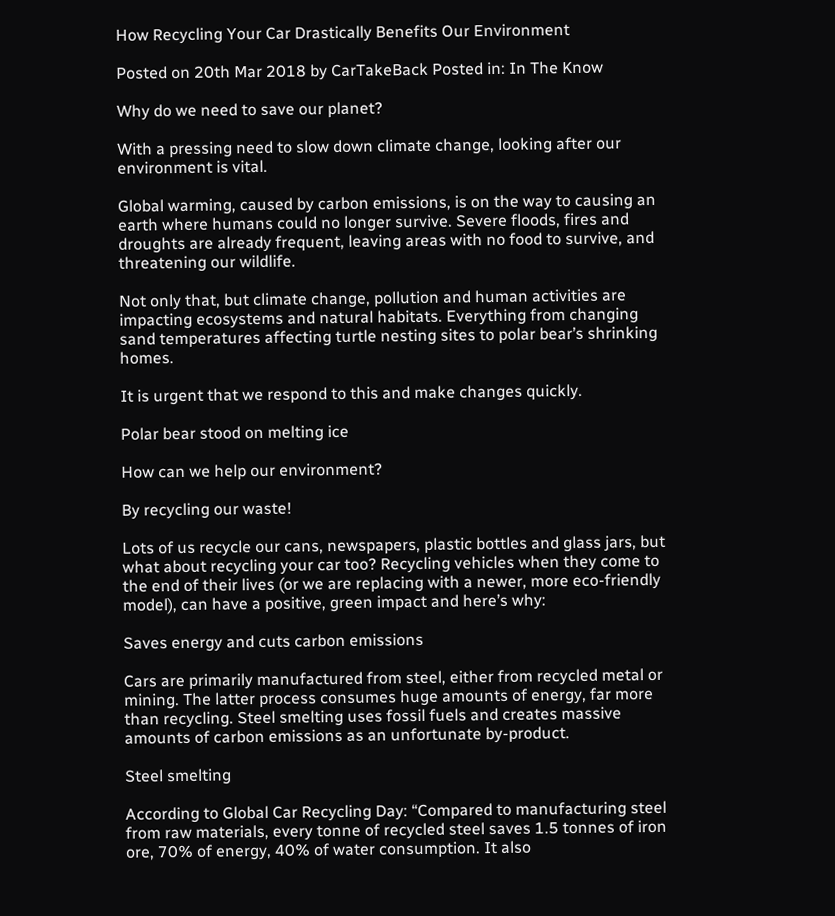How Recycling Your Car Drastically Benefits Our Environment

Posted on 20th Mar 2018 by CarTakeBack Posted in: In The Know

Why do we need to save our planet?

With a pressing need to slow down climate change, looking after our environment is vital.

Global warming, caused by carbon emissions, is on the way to causing an earth where humans could no longer survive. Severe floods, fires and droughts are already frequent, leaving areas with no food to survive, and threatening our wildlife.

Not only that, but climate change, pollution and human activities are impacting ecosystems and natural habitats. Everything from changing sand temperatures affecting turtle nesting sites to polar bear’s shrinking homes.

It is urgent that we respond to this and make changes quickly.

Polar bear stood on melting ice

How can we help our environment?

By recycling our waste!

Lots of us recycle our cans, newspapers, plastic bottles and glass jars, but what about recycling your car too? Recycling vehicles when they come to the end of their lives (or we are replacing with a newer, more eco-friendly model), can have a positive, green impact and here’s why:

Saves energy and cuts carbon emissions

Cars are primarily manufactured from steel, either from recycled metal or mining. The latter process consumes huge amounts of energy, far more than recycling. Steel smelting uses fossil fuels and creates massive amounts of carbon emissions as an unfortunate by-product.

Steel smelting

According to Global Car Recycling Day: “Compared to manufacturing steel from raw materials, every tonne of recycled steel saves 1.5 tonnes of iron ore, 70% of energy, 40% of water consumption. It also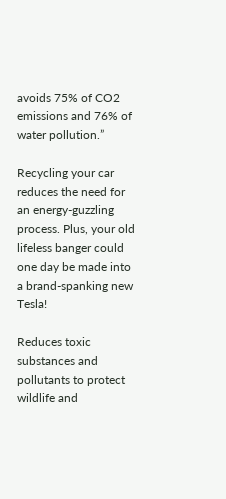avoids 75% of CO2 emissions and 76% of water pollution.”

Recycling your car reduces the need for an energy-guzzling process. Plus, your old lifeless banger could one day be made into a brand-spanking new Tesla!

Reduces toxic substances and pollutants to protect wildlife and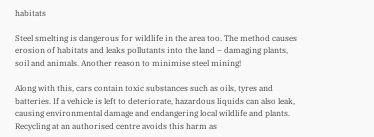habitats

Steel smelting is dangerous for wildlife in the area too. The method causes erosion of habitats and leaks pollutants into the land – damaging plants, soil and animals. Another reason to minimise steel mining!

Along with this, cars contain toxic substances such as oils, tyres and batteries. If a vehicle is left to deteriorate, hazardous liquids can also leak, causing environmental damage and endangering local wildlife and plants. Recycling at an authorised centre avoids this harm as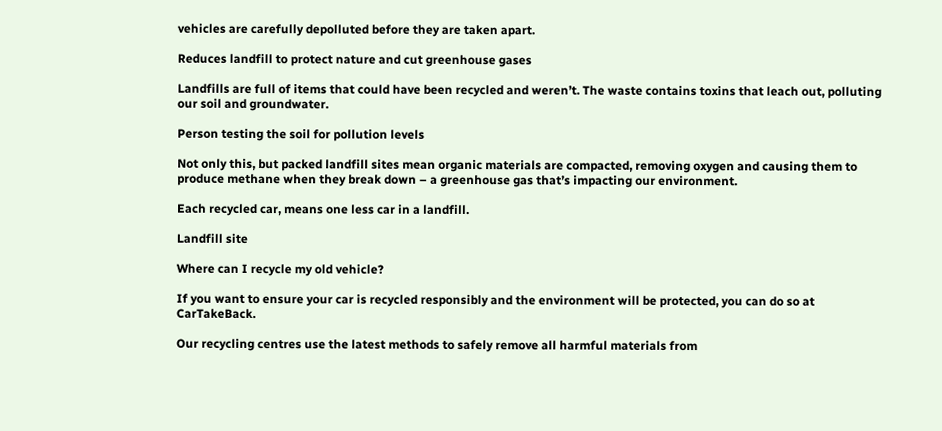vehicles are carefully depolluted before they are taken apart.

Reduces landfill to protect nature and cut greenhouse gases

Landfills are full of items that could have been recycled and weren’t. The waste contains toxins that leach out, polluting our soil and groundwater.

Person testing the soil for pollution levels

Not only this, but packed landfill sites mean organic materials are compacted, removing oxygen and causing them to produce methane when they break down – a greenhouse gas that’s impacting our environment.

Each recycled car, means one less car in a landfill.

Landfill site

Where can I recycle my old vehicle?

If you want to ensure your car is recycled responsibly and the environment will be protected, you can do so at CarTakeBack.

Our recycling centres use the latest methods to safely remove all harmful materials from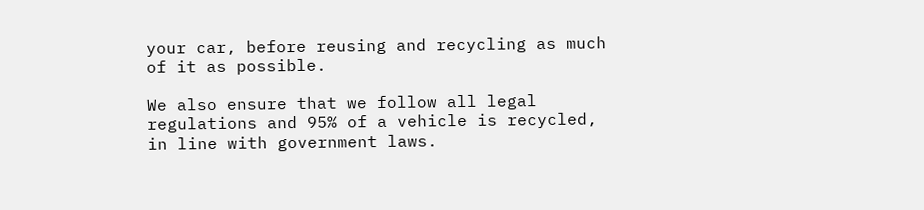your car, before reusing and recycling as much of it as possible.

We also ensure that we follow all legal regulations and 95% of a vehicle is recycled, in line with government laws.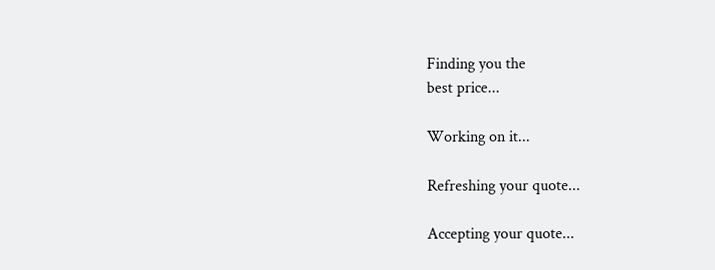Finding you the
best price...

Working on it...

Refreshing your quote...

Accepting your quote...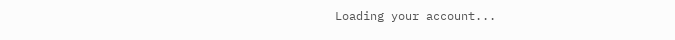Loading your account...